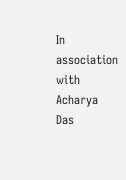In association with Acharya Das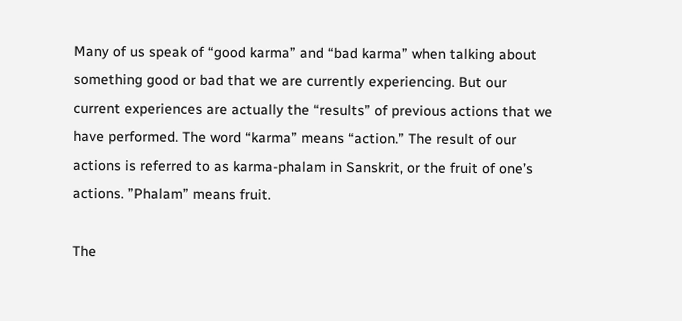Many of us speak of “good karma” and “bad karma” when talking about something good or bad that we are currently experiencing. But our current experiences are actually the “results” of previous actions that we have performed. The word “karma” means “action.” The result of our actions is referred to as karma-phalam in Sanskrit, or the fruit of one’s actions. ”Phalam” means fruit.

The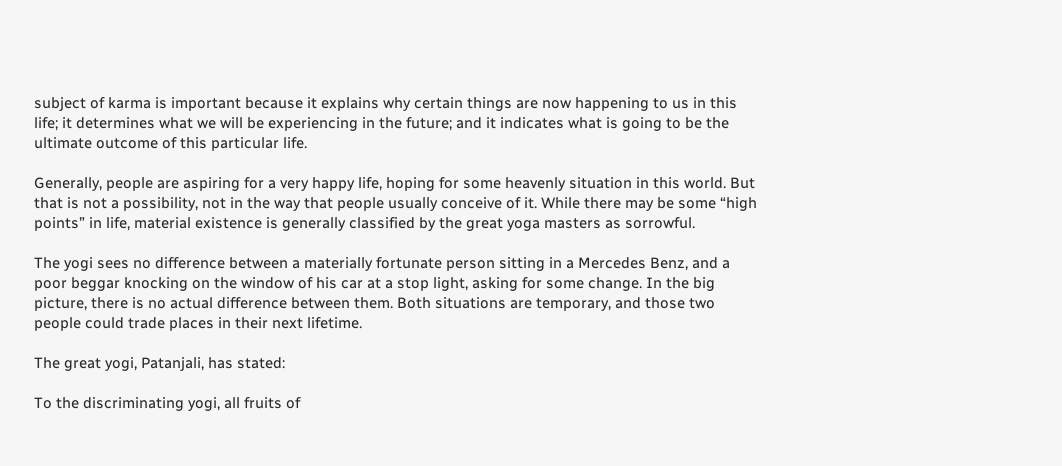subject of karma is important because it explains why certain things are now happening to us in this life; it determines what we will be experiencing in the future; and it indicates what is going to be the ultimate outcome of this particular life.

Generally, people are aspiring for a very happy life, hoping for some heavenly situation in this world. But that is not a possibility, not in the way that people usually conceive of it. While there may be some “high points” in life, material existence is generally classified by the great yoga masters as sorrowful.

The yogi sees no difference between a materially fortunate person sitting in a Mercedes Benz, and a poor beggar knocking on the window of his car at a stop light, asking for some change. In the big picture, there is no actual difference between them. Both situations are temporary, and those two people could trade places in their next lifetime.

The great yogi, Patanjali, has stated:

To the discriminating yogi, all fruits of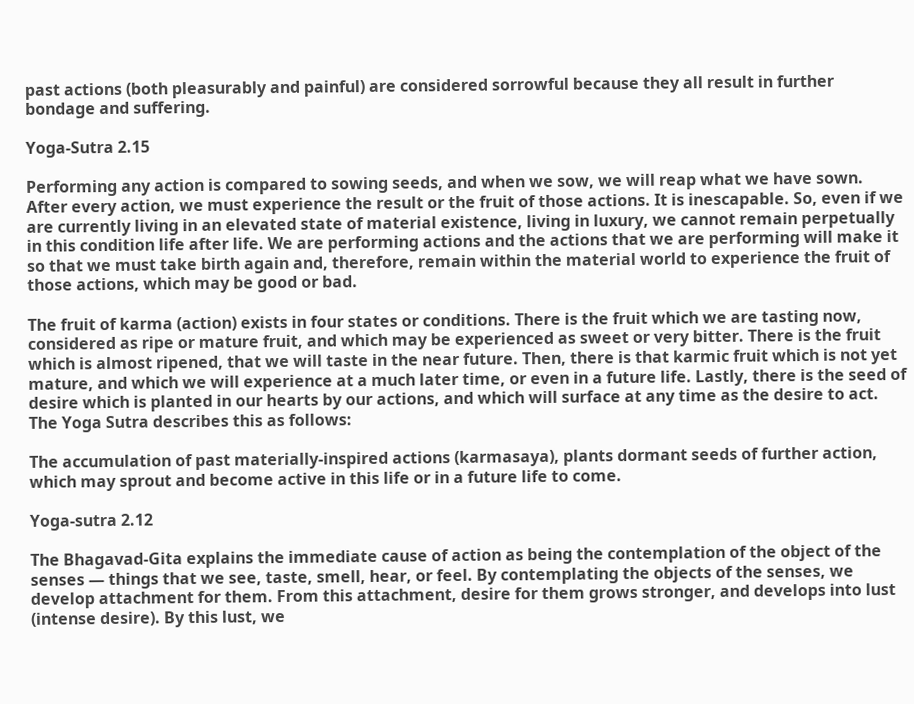past actions (both pleasurably and painful) are considered sorrowful because they all result in further bondage and suffering.

Yoga-Sutra 2.15

Performing any action is compared to sowing seeds, and when we sow, we will reap what we have sown. After every action, we must experience the result or the fruit of those actions. It is inescapable. So, even if we are currently living in an elevated state of material existence, living in luxury, we cannot remain perpetually in this condition life after life. We are performing actions and the actions that we are performing will make it so that we must take birth again and, therefore, remain within the material world to experience the fruit of those actions, which may be good or bad.

The fruit of karma (action) exists in four states or conditions. There is the fruit which we are tasting now, considered as ripe or mature fruit, and which may be experienced as sweet or very bitter. There is the fruit which is almost ripened, that we will taste in the near future. Then, there is that karmic fruit which is not yet mature, and which we will experience at a much later time, or even in a future life. Lastly, there is the seed of desire which is planted in our hearts by our actions, and which will surface at any time as the desire to act.  The Yoga Sutra describes this as follows:

The accumulation of past materially-inspired actions (karmasaya), plants dormant seeds of further action, which may sprout and become active in this life or in a future life to come.

Yoga-sutra 2.12

The Bhagavad-Gita explains the immediate cause of action as being the contemplation of the object of the senses — things that we see, taste, smell, hear, or feel. By contemplating the objects of the senses, we develop attachment for them. From this attachment, desire for them grows stronger, and develops into lust (intense desire). By this lust, we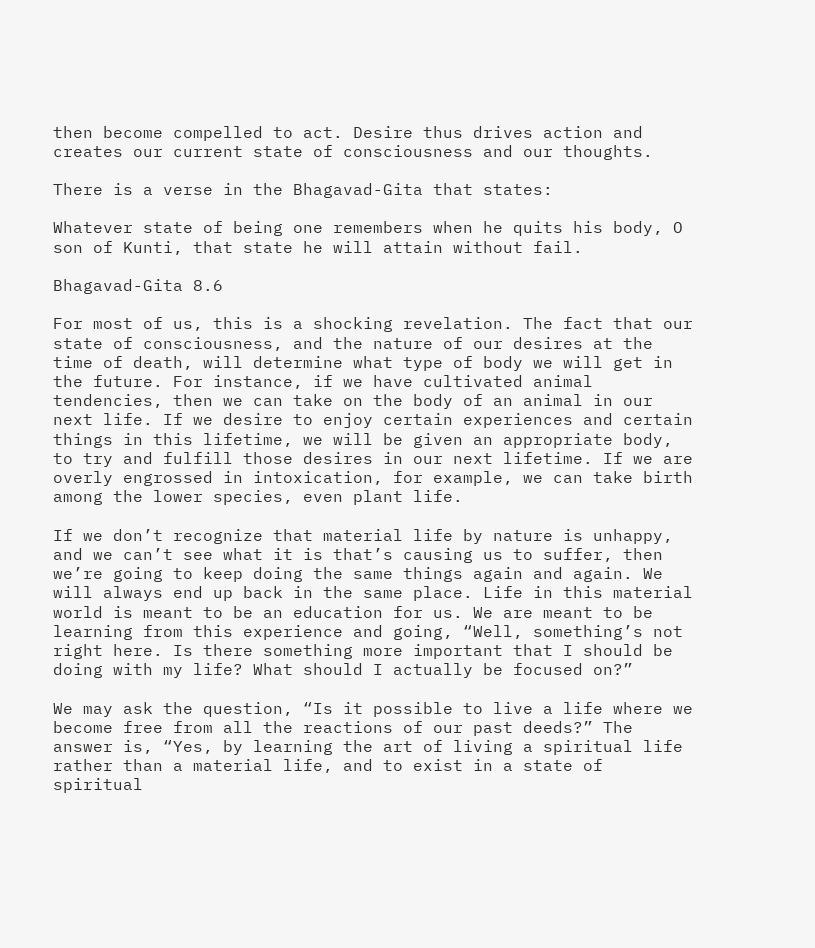then become compelled to act. Desire thus drives action and creates our current state of consciousness and our thoughts.

There is a verse in the Bhagavad-Gita that states:

Whatever state of being one remembers when he quits his body, O son of Kunti, that state he will attain without fail.

Bhagavad-Gita 8.6

For most of us, this is a shocking revelation. The fact that our state of consciousness, and the nature of our desires at the time of death, will determine what type of body we will get in the future. For instance, if we have cultivated animal tendencies, then we can take on the body of an animal in our next life. If we desire to enjoy certain experiences and certain things in this lifetime, we will be given an appropriate body, to try and fulfill those desires in our next lifetime. If we are overly engrossed in intoxication, for example, we can take birth among the lower species, even plant life.

If we don’t recognize that material life by nature is unhappy, and we can’t see what it is that’s causing us to suffer, then we’re going to keep doing the same things again and again. We will always end up back in the same place. Life in this material world is meant to be an education for us. We are meant to be learning from this experience and going, “Well, something’s not right here. Is there something more important that I should be doing with my life? What should I actually be focused on?”

We may ask the question, “Is it possible to live a life where we become free from all the reactions of our past deeds?” The answer is, “Yes, by learning the art of living a spiritual life rather than a material life, and to exist in a state of spiritual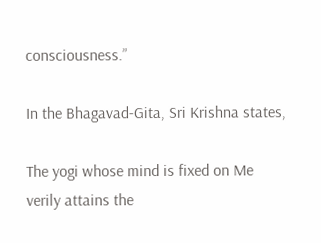consciousness.”

In the Bhagavad-Gita, Sri Krishna states,

The yogi whose mind is fixed on Me verily attains the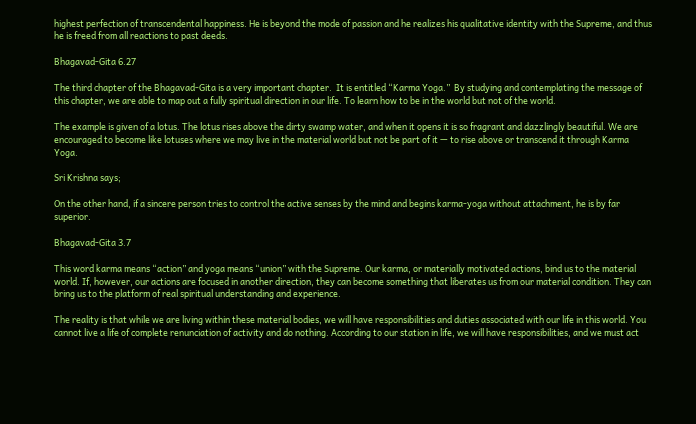highest perfection of transcendental happiness. He is beyond the mode of passion and he realizes his qualitative identity with the Supreme, and thus he is freed from all reactions to past deeds.

Bhagavad-Gita 6.27

The third chapter of the Bhagavad-Gita is a very important chapter.  It is entitled “Karma Yoga.”  By studying and contemplating the message of this chapter, we are able to map out a fully spiritual direction in our life. To learn how to be in the world but not of the world.

The example is given of a lotus. The lotus rises above the dirty swamp water, and when it opens it is so fragrant and dazzlingly beautiful. We are encouraged to become like lotuses where we may live in the material world but not be part of it — to rise above or transcend it through Karma Yoga.

Sri Krishna says;

On the other hand, if a sincere person tries to control the active senses by the mind and begins karma-yoga without attachment, he is by far superior.

Bhagavad-Gita 3.7

This word karma means “action” and yoga means “union” with the Supreme. Our karma, or materially motivated actions, bind us to the material world. If, however, our actions are focused in another direction, they can become something that liberates us from our material condition. They can bring us to the platform of real spiritual understanding and experience.

The reality is that while we are living within these material bodies, we will have responsibilities and duties associated with our life in this world. You cannot live a life of complete renunciation of activity and do nothing. According to our station in life, we will have responsibilities, and we must act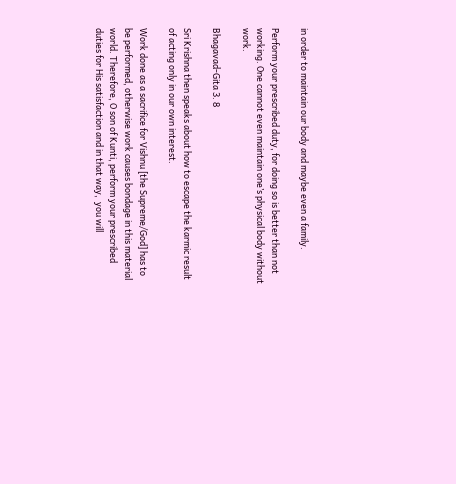in order to maintain our body and maybe even a family.

Perform your prescribed duty, for doing so is better than not working. One cannot even maintain one’s physical body without work.

Bhagavad-Gita 3. 8

Sri Krishna then speaks about how to escape the karmic result of acting only in our own interest.

Work done as a sacrifice for Vishnu [the Supreme/God] has to be performed, otherwise work causes bondage in this material world. Therefore, O son of Kunti, perform your prescribed duties for His satisfaction and in that way,  you will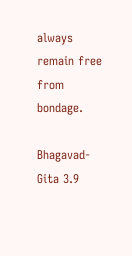always remain free from bondage.

Bhagavad-Gita 3.9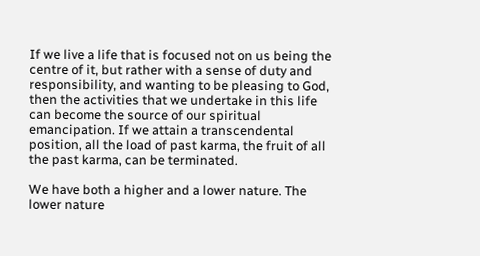If we live a life that is focused not on us being the centre of it, but rather with a sense of duty and responsibility, and wanting to be pleasing to God, then the activities that we undertake in this life can become the source of our spiritual emancipation. If we attain a transcendental position, all the load of past karma, the fruit of all the past karma, can be terminated.

We have both a higher and a lower nature. The lower nature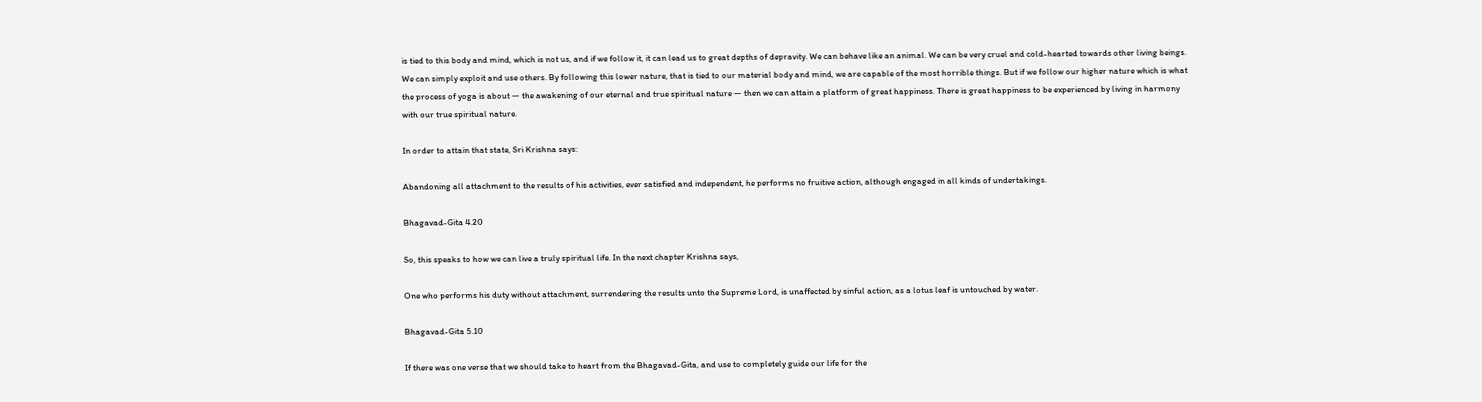is tied to this body and mind, which is not us, and if we follow it, it can lead us to great depths of depravity. We can behave like an animal. We can be very cruel and cold-hearted towards other living beings. We can simply exploit and use others. By following this lower nature, that is tied to our material body and mind, we are capable of the most horrible things. But if we follow our higher nature which is what the process of yoga is about — the awakening of our eternal and true spiritual nature — then we can attain a platform of great happiness. There is great happiness to be experienced by living in harmony with our true spiritual nature.

In order to attain that state, Sri Krishna says:

Abandoning all attachment to the results of his activities, ever satisfied and independent, he performs no fruitive action, although engaged in all kinds of undertakings.

Bhagavad-Gita 4.20

So, this speaks to how we can live a truly spiritual life. In the next chapter Krishna says,

One who performs his duty without attachment, surrendering the results unto the Supreme Lord, is unaffected by sinful action, as a lotus leaf is untouched by water.

Bhagavad-Gita 5.10

If there was one verse that we should take to heart from the Bhagavad-Gita, and use to completely guide our life for the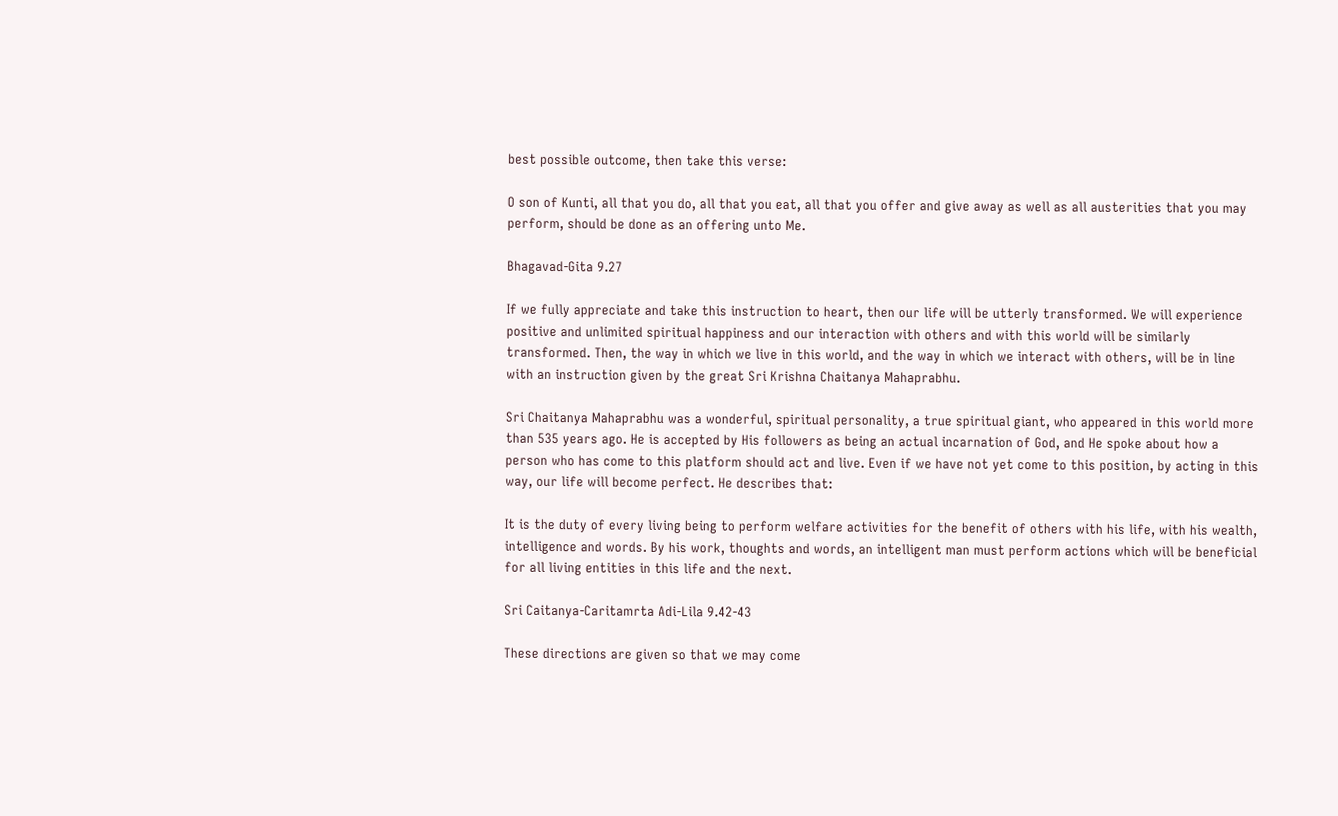best possible outcome, then take this verse:

O son of Kunti, all that you do, all that you eat, all that you offer and give away as well as all austerities that you may perform, should be done as an offering unto Me.

Bhagavad-Gita 9.27

If we fully appreciate and take this instruction to heart, then our life will be utterly transformed. We will experience positive and unlimited spiritual happiness and our interaction with others and with this world will be similarly transformed. Then, the way in which we live in this world, and the way in which we interact with others, will be in line with an instruction given by the great Sri Krishna Chaitanya Mahaprabhu.

Sri Chaitanya Mahaprabhu was a wonderful, spiritual personality, a true spiritual giant, who appeared in this world more than 535 years ago. He is accepted by His followers as being an actual incarnation of God, and He spoke about how a person who has come to this platform should act and live. Even if we have not yet come to this position, by acting in this way, our life will become perfect. He describes that:

It is the duty of every living being to perform welfare activities for the benefit of others with his life, with his wealth, intelligence and words. By his work, thoughts and words, an intelligent man must perform actions which will be beneficial for all living entities in this life and the next.

Sri Caitanya-Caritamrta Adi-Lila 9.42-43

These directions are given so that we may come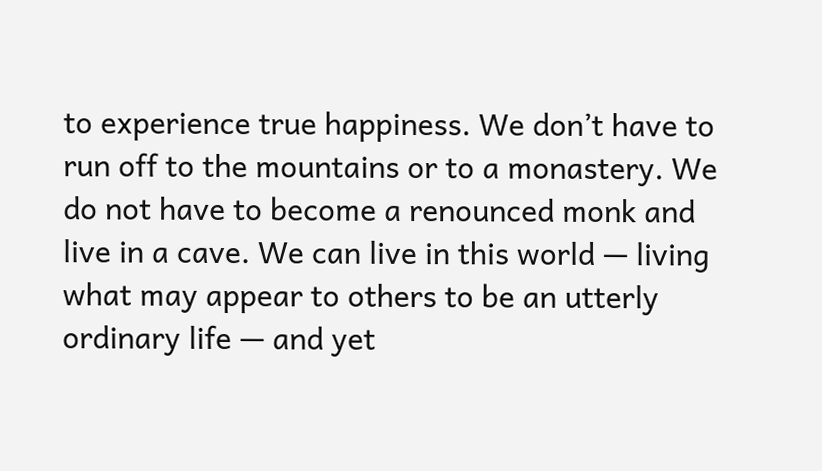to experience true happiness. We don’t have to run off to the mountains or to a monastery. We do not have to become a renounced monk and live in a cave. We can live in this world — living what may appear to others to be an utterly ordinary life — and yet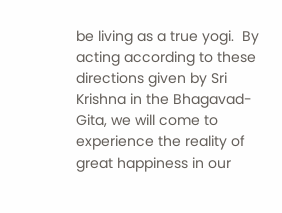be living as a true yogi.  By acting according to these directions given by Sri Krishna in the Bhagavad-Gita, we will come to experience the reality of great happiness in our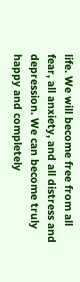life. We will become free from all fear, all anxiety, and all distress and depression. We can become truly happy and completely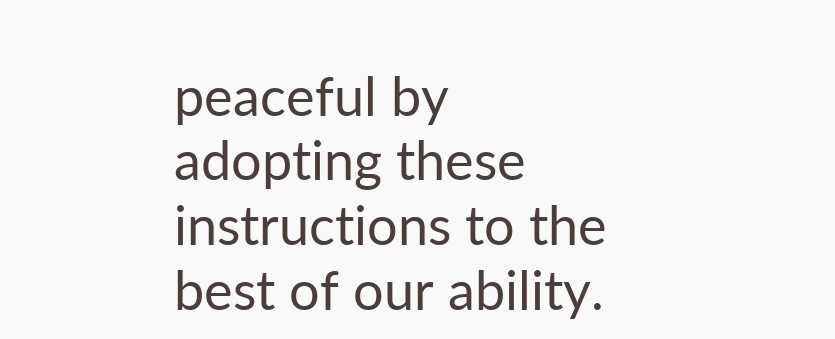peaceful by adopting these instructions to the best of our ability.